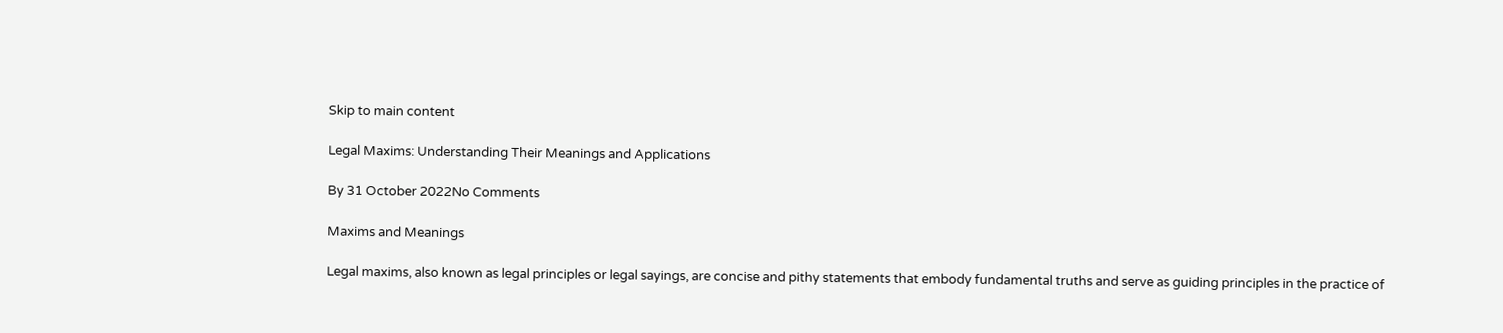Skip to main content

Legal Maxims: Understanding Their Meanings and Applications

By 31 October 2022No Comments

Maxims and Meanings

Legal maxims, also known as legal principles or legal sayings, are concise and pithy statements that embody fundamental truths and serve as guiding principles in the practice of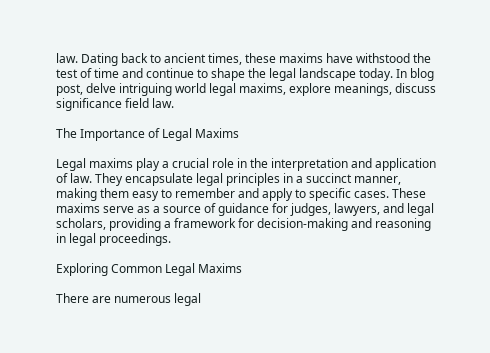law. Dating back to ancient times, these maxims have withstood the test of time and continue to shape the legal landscape today. In blog post, delve intriguing world legal maxims, explore meanings, discuss significance field law.

The Importance of Legal Maxims

Legal maxims play a crucial role in the interpretation and application of law. They encapsulate legal principles in a succinct manner, making them easy to remember and apply to specific cases. These maxims serve as a source of guidance for judges, lawyers, and legal scholars, providing a framework for decision-making and reasoning in legal proceedings.

Exploring Common Legal Maxims

There are numerous legal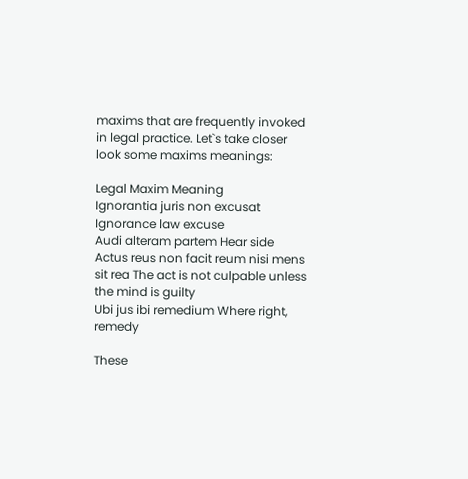maxims that are frequently invoked in legal practice. Let`s take closer look some maxims meanings:

Legal Maxim Meaning
Ignorantia juris non excusat Ignorance law excuse
Audi alteram partem Hear side
Actus reus non facit reum nisi mens sit rea The act is not culpable unless the mind is guilty
Ubi jus ibi remedium Where right, remedy

These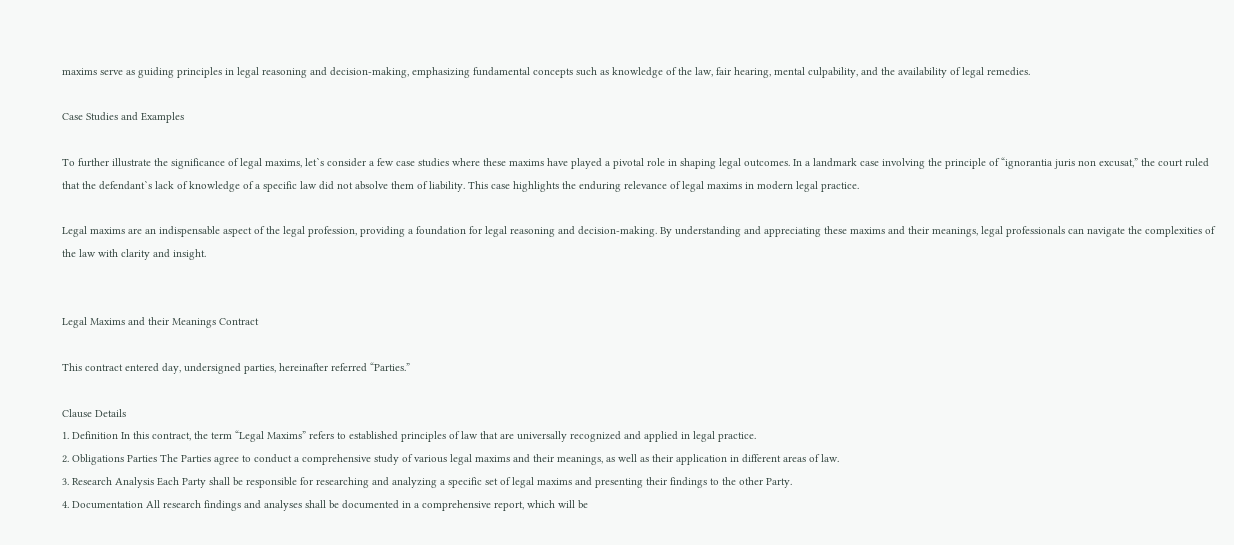maxims serve as guiding principles in legal reasoning and decision-making, emphasizing fundamental concepts such as knowledge of the law, fair hearing, mental culpability, and the availability of legal remedies.

Case Studies and Examples

To further illustrate the significance of legal maxims, let`s consider a few case studies where these maxims have played a pivotal role in shaping legal outcomes. In a landmark case involving the principle of “ignorantia juris non excusat,” the court ruled that the defendant`s lack of knowledge of a specific law did not absolve them of liability. This case highlights the enduring relevance of legal maxims in modern legal practice.

Legal maxims are an indispensable aspect of the legal profession, providing a foundation for legal reasoning and decision-making. By understanding and appreciating these maxims and their meanings, legal professionals can navigate the complexities of the law with clarity and insight.


Legal Maxims and their Meanings Contract

This contract entered day, undersigned parties, hereinafter referred “Parties.”

Clause Details
1. Definition In this contract, the term “Legal Maxims” refers to established principles of law that are universally recognized and applied in legal practice.
2. Obligations Parties The Parties agree to conduct a comprehensive study of various legal maxims and their meanings, as well as their application in different areas of law.
3. Research Analysis Each Party shall be responsible for researching and analyzing a specific set of legal maxims and presenting their findings to the other Party.
4. Documentation All research findings and analyses shall be documented in a comprehensive report, which will be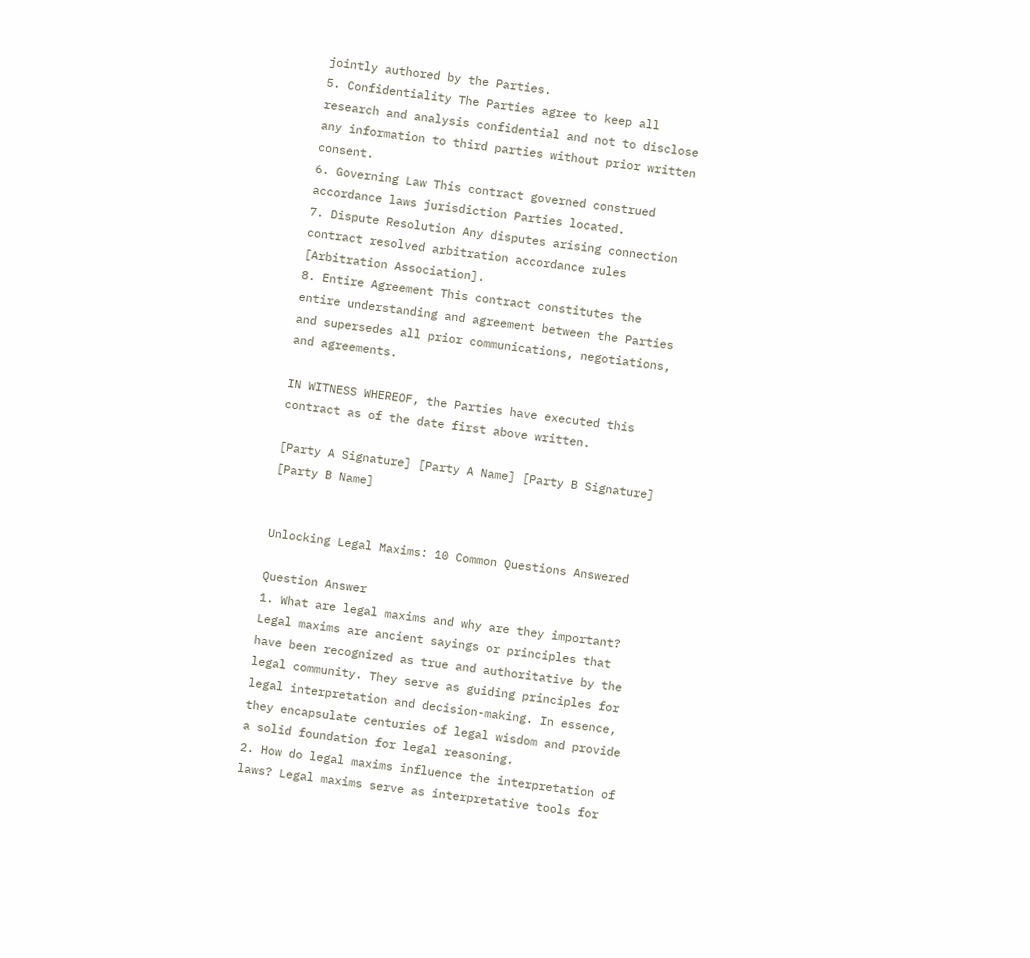jointly authored by the Parties.
5. Confidentiality The Parties agree to keep all research and analysis confidential and not to disclose any information to third parties without prior written consent.
6. Governing Law This contract governed construed accordance laws jurisdiction Parties located.
7. Dispute Resolution Any disputes arising connection contract resolved arbitration accordance rules [Arbitration Association].
8. Entire Agreement This contract constitutes the entire understanding and agreement between the Parties and supersedes all prior communications, negotiations, and agreements.

IN WITNESS WHEREOF, the Parties have executed this contract as of the date first above written.

[Party A Signature] [Party A Name] [Party B Signature] [Party B Name]


Unlocking Legal Maxims: 10 Common Questions Answered

Question Answer
1. What are legal maxims and why are they important? Legal maxims are ancient sayings or principles that have been recognized as true and authoritative by the legal community. They serve as guiding principles for legal interpretation and decision-making. In essence, they encapsulate centuries of legal wisdom and provide a solid foundation for legal reasoning.
2. How do legal maxims influence the interpretation of laws? Legal maxims serve as interpretative tools for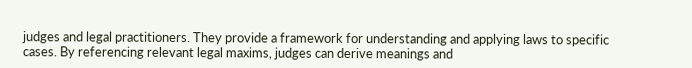judges and legal practitioners. They provide a framework for understanding and applying laws to specific cases. By referencing relevant legal maxims, judges can derive meanings and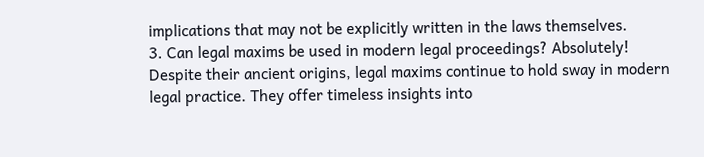implications that may not be explicitly written in the laws themselves.
3. Can legal maxims be used in modern legal proceedings? Absolutely! Despite their ancient origins, legal maxims continue to hold sway in modern legal practice. They offer timeless insights into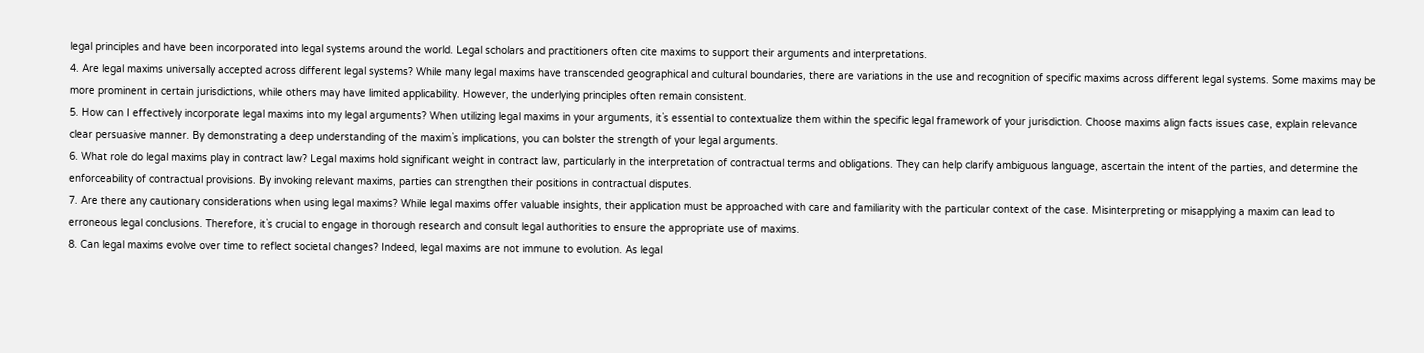legal principles and have been incorporated into legal systems around the world. Legal scholars and practitioners often cite maxims to support their arguments and interpretations.
4. Are legal maxims universally accepted across different legal systems? While many legal maxims have transcended geographical and cultural boundaries, there are variations in the use and recognition of specific maxims across different legal systems. Some maxims may be more prominent in certain jurisdictions, while others may have limited applicability. However, the underlying principles often remain consistent.
5. How can I effectively incorporate legal maxims into my legal arguments? When utilizing legal maxims in your arguments, it`s essential to contextualize them within the specific legal framework of your jurisdiction. Choose maxims align facts issues case, explain relevance clear persuasive manner. By demonstrating a deep understanding of the maxim`s implications, you can bolster the strength of your legal arguments.
6. What role do legal maxims play in contract law? Legal maxims hold significant weight in contract law, particularly in the interpretation of contractual terms and obligations. They can help clarify ambiguous language, ascertain the intent of the parties, and determine the enforceability of contractual provisions. By invoking relevant maxims, parties can strengthen their positions in contractual disputes.
7. Are there any cautionary considerations when using legal maxims? While legal maxims offer valuable insights, their application must be approached with care and familiarity with the particular context of the case. Misinterpreting or misapplying a maxim can lead to erroneous legal conclusions. Therefore, it`s crucial to engage in thorough research and consult legal authorities to ensure the appropriate use of maxims.
8. Can legal maxims evolve over time to reflect societal changes? Indeed, legal maxims are not immune to evolution. As legal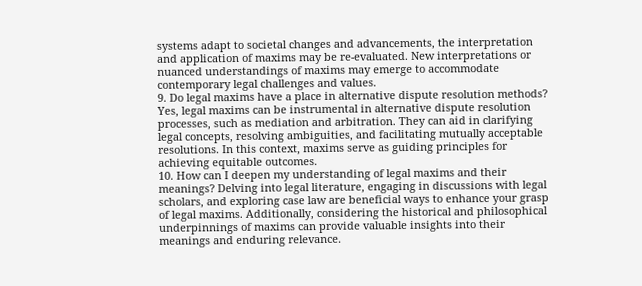systems adapt to societal changes and advancements, the interpretation and application of maxims may be re-evaluated. New interpretations or nuanced understandings of maxims may emerge to accommodate contemporary legal challenges and values.
9. Do legal maxims have a place in alternative dispute resolution methods? Yes, legal maxims can be instrumental in alternative dispute resolution processes, such as mediation and arbitration. They can aid in clarifying legal concepts, resolving ambiguities, and facilitating mutually acceptable resolutions. In this context, maxims serve as guiding principles for achieving equitable outcomes.
10. How can I deepen my understanding of legal maxims and their meanings? Delving into legal literature, engaging in discussions with legal scholars, and exploring case law are beneficial ways to enhance your grasp of legal maxims. Additionally, considering the historical and philosophical underpinnings of maxims can provide valuable insights into their meanings and enduring relevance.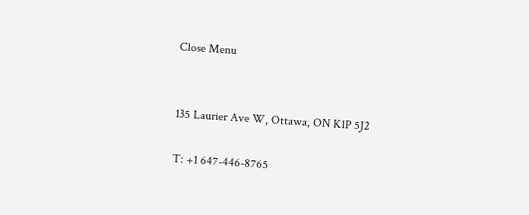Close Menu


135 Laurier Ave W, Ottawa, ON K1P 5J2

T: +1 647-446-8765